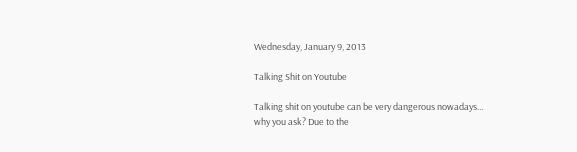Wednesday, January 9, 2013

Talking Shit on Youtube

Talking shit on youtube can be very dangerous nowadays... why you ask? Due to the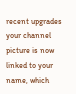recent upgrades your channel picture is now linked to your name, which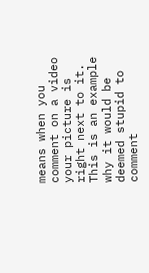means when you comment on a video your picture is right next to it.  This is an example why it would be deemed stupid to comment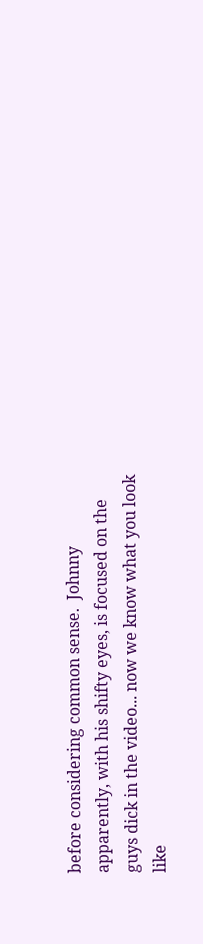before considering common sense.  Johnny apparently, with his shifty eyes, is focused on the guys dick in the video... now we know what you look like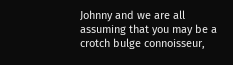Johnny and we are all assuming that you may be a crotch bulge connoisseur,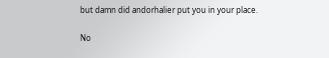but damn did andorhalier put you in your place.

No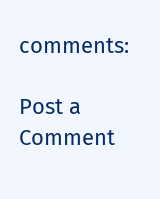comments:

Post a Comment